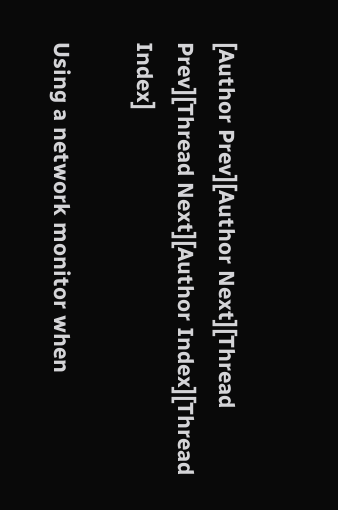[Author Prev][Author Next][Thread Prev][Thread Next][Author Index][Thread Index]

Using a network monitor when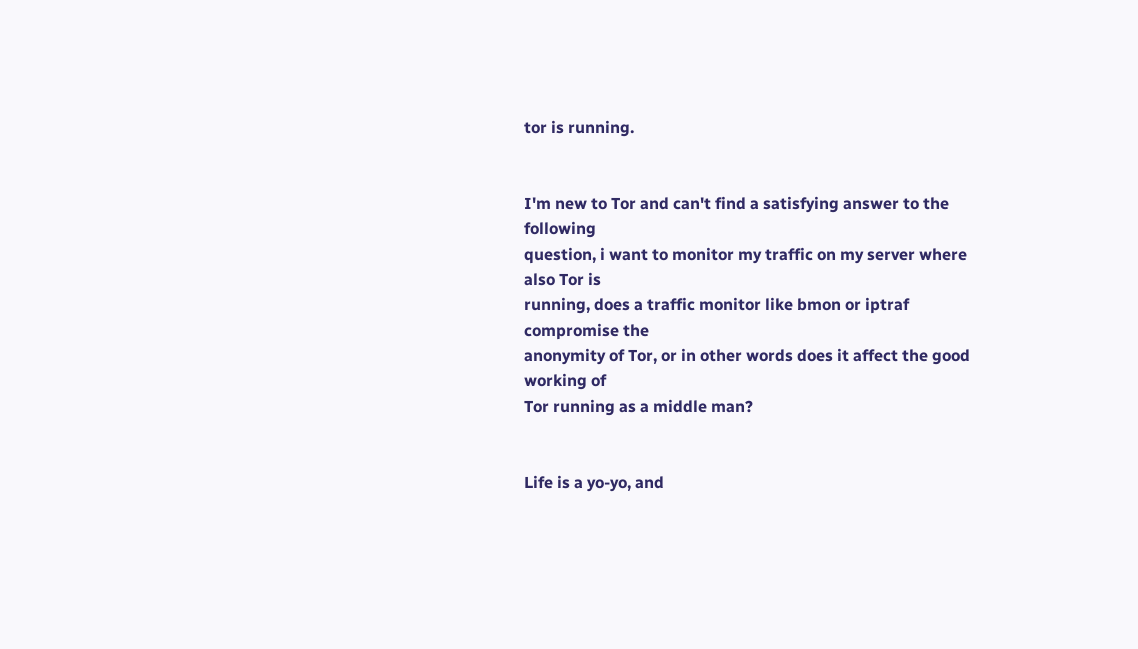tor is running.


I'm new to Tor and can't find a satisfying answer to the following
question, i want to monitor my traffic on my server where also Tor is
running, does a traffic monitor like bmon or iptraf compromise the
anonymity of Tor, or in other words does it affect the good working of
Tor running as a middle man?


Life is a yo-yo, and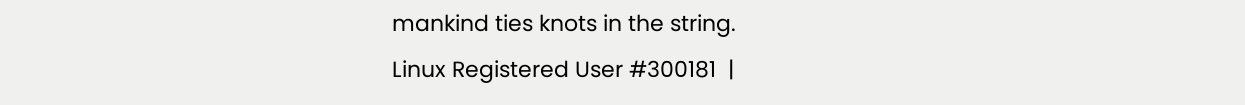mankind ties knots in the string.
Linux Registered User #300181  |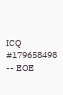ICQ #179658498  -- EOE